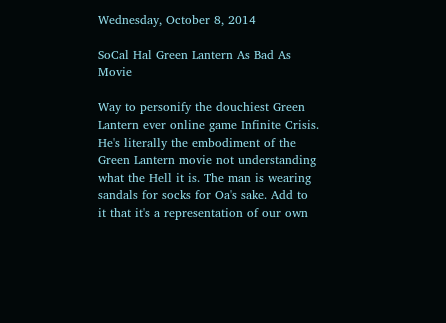Wednesday, October 8, 2014

SoCal Hal Green Lantern As Bad As Movie

Way to personify the douchiest Green Lantern ever online game Infinite Crisis. He's literally the embodiment of the Green Lantern movie not understanding what the Hell it is. The man is wearing sandals for socks for Oa's sake. Add to it that it's a representation of our own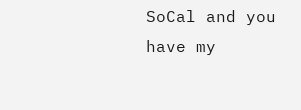SoCal and you have my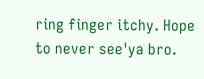ring finger itchy. Hope to never see'ya bro.